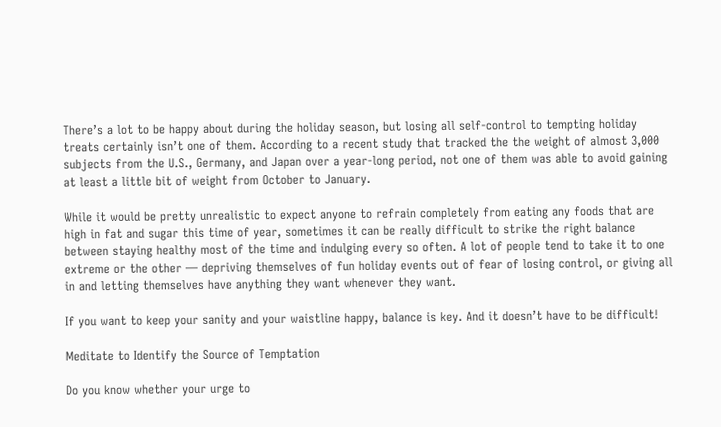There’s a lot to be happy about during the holiday season, but losing all self-control to tempting holiday treats certainly isn’t one of them. According to a recent study that tracked the the weight of almost 3,000 subjects from the U.S., Germany, and Japan over a year-long period, not one of them was able to avoid gaining at least a little bit of weight from October to January.

While it would be pretty unrealistic to expect anyone to refrain completely from eating any foods that are high in fat and sugar this time of year, sometimes it can be really difficult to strike the right balance between staying healthy most of the time and indulging every so often. A lot of people tend to take it to one extreme or the other — depriving themselves of fun holiday events out of fear of losing control, or giving all in and letting themselves have anything they want whenever they want.

If you want to keep your sanity and your waistline happy, balance is key. And it doesn’t have to be difficult!

Meditate to Identify the Source of Temptation

Do you know whether your urge to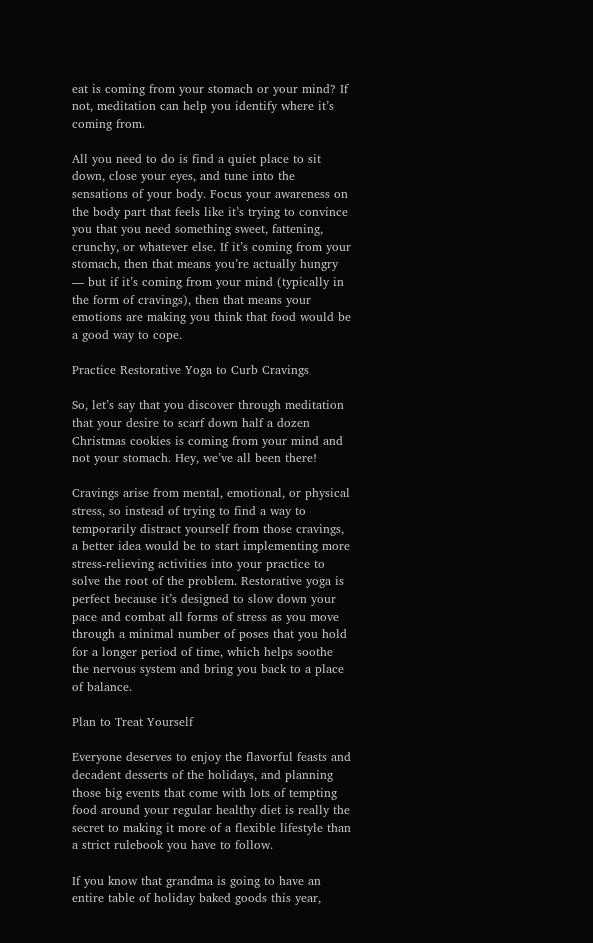eat is coming from your stomach or your mind? If not, meditation can help you identify where it’s coming from.

All you need to do is find a quiet place to sit down, close your eyes, and tune into the sensations of your body. Focus your awareness on the body part that feels like it’s trying to convince you that you need something sweet, fattening, crunchy, or whatever else. If it’s coming from your stomach, then that means you’re actually hungry — but if it’s coming from your mind (typically in the form of cravings), then that means your emotions are making you think that food would be a good way to cope.

Practice Restorative Yoga to Curb Cravings

So, let’s say that you discover through meditation that your desire to scarf down half a dozen Christmas cookies is coming from your mind and not your stomach. Hey, we’ve all been there!

Cravings arise from mental, emotional, or physical stress, so instead of trying to find a way to temporarily distract yourself from those cravings, a better idea would be to start implementing more stress-relieving activities into your practice to solve the root of the problem. Restorative yoga is perfect because it’s designed to slow down your pace and combat all forms of stress as you move through a minimal number of poses that you hold for a longer period of time, which helps soothe the nervous system and bring you back to a place of balance.

Plan to Treat Yourself

Everyone deserves to enjoy the flavorful feasts and decadent desserts of the holidays, and planning those big events that come with lots of tempting food around your regular healthy diet is really the secret to making it more of a flexible lifestyle than a strict rulebook you have to follow.

If you know that grandma is going to have an entire table of holiday baked goods this year,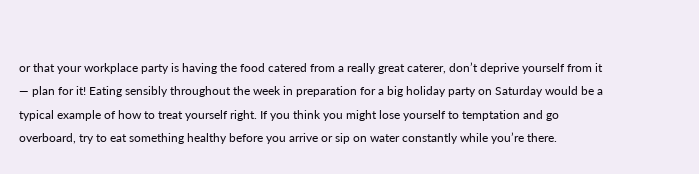or that your workplace party is having the food catered from a really great caterer, don’t deprive yourself from it — plan for it! Eating sensibly throughout the week in preparation for a big holiday party on Saturday would be a typical example of how to treat yourself right. If you think you might lose yourself to temptation and go overboard, try to eat something healthy before you arrive or sip on water constantly while you’re there.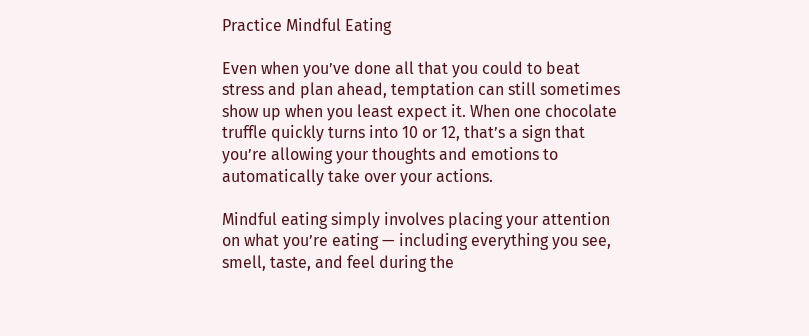Practice Mindful Eating

Even when you’ve done all that you could to beat stress and plan ahead, temptation can still sometimes show up when you least expect it. When one chocolate truffle quickly turns into 10 or 12, that’s a sign that you’re allowing your thoughts and emotions to automatically take over your actions.

Mindful eating simply involves placing your attention on what you’re eating — including everything you see, smell, taste, and feel during the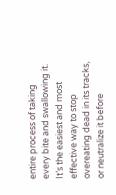entire process of taking every bite and swallowing it. It’s the easiest and most effective way to stop overeating dead in its tracks, or neutralize it before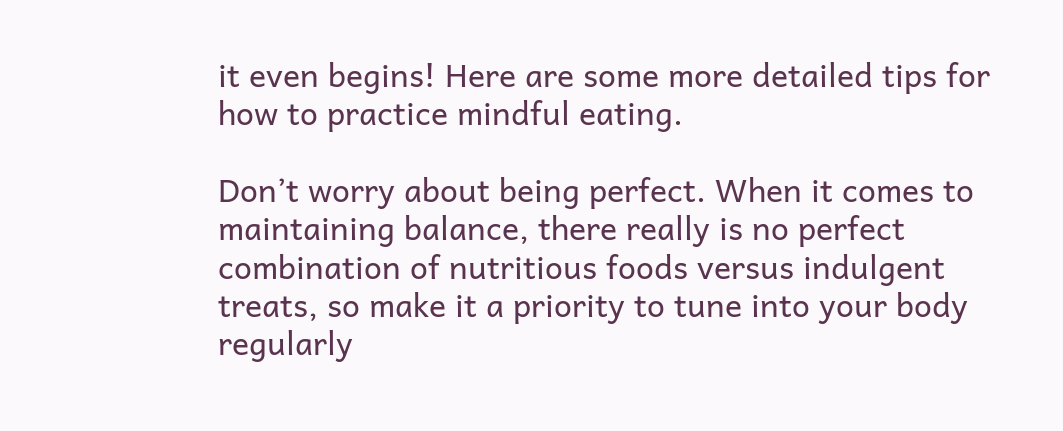it even begins! Here are some more detailed tips for how to practice mindful eating.

Don’t worry about being perfect. When it comes to maintaining balance, there really is no perfect combination of nutritious foods versus indulgent treats, so make it a priority to tune into your body regularly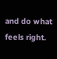and do what feels right.